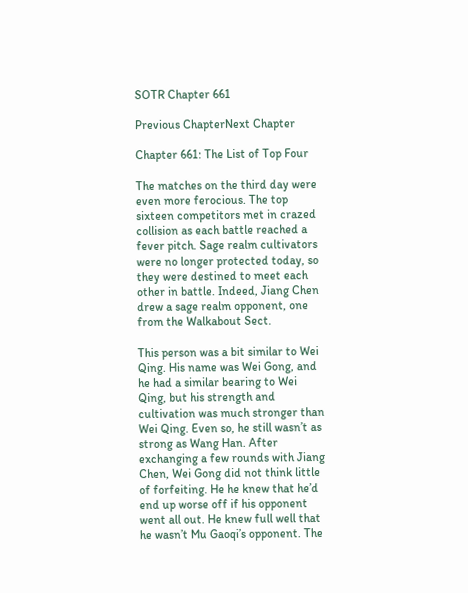SOTR Chapter 661

Previous ChapterNext Chapter

Chapter 661: The List of Top Four

The matches on the third day were even more ferocious. The top sixteen competitors met in crazed collision as each battle reached a fever pitch. Sage realm cultivators were no longer protected today, so they were destined to meet each other in battle. Indeed, Jiang Chen drew a sage realm opponent, one from the Walkabout Sect.

This person was a bit similar to Wei Qing. His name was Wei Gong, and he had a similar bearing to Wei Qing, but his strength and cultivation was much stronger than Wei Qing. Even so, he still wasn’t as strong as Wang Han. After exchanging a few rounds with Jiang Chen, Wei Gong did not think little of forfeiting. He he knew that he’d end up worse off if his opponent went all out. He knew full well that he wasn’t Mu Gaoqi’s opponent. The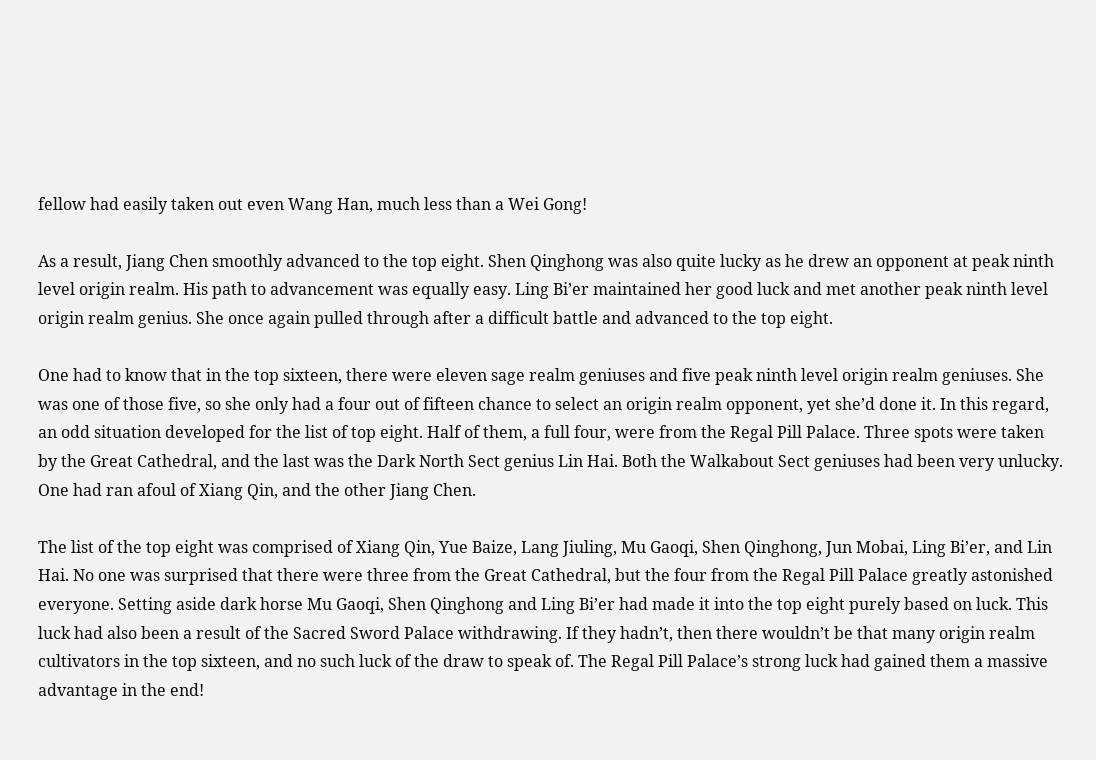fellow had easily taken out even Wang Han, much less than a Wei Gong!

As a result, Jiang Chen smoothly advanced to the top eight. Shen Qinghong was also quite lucky as he drew an opponent at peak ninth level origin realm. His path to advancement was equally easy. Ling Bi’er maintained her good luck and met another peak ninth level origin realm genius. She once again pulled through after a difficult battle and advanced to the top eight.

One had to know that in the top sixteen, there were eleven sage realm geniuses and five peak ninth level origin realm geniuses. She was one of those five, so she only had a four out of fifteen chance to select an origin realm opponent, yet she’d done it. In this regard, an odd situation developed for the list of top eight. Half of them, a full four, were from the Regal Pill Palace. Three spots were taken by the Great Cathedral, and the last was the Dark North Sect genius Lin Hai. Both the Walkabout Sect geniuses had been very unlucky. One had ran afoul of Xiang Qin, and the other Jiang Chen.

The list of the top eight was comprised of Xiang Qin, Yue Baize, Lang Jiuling, Mu Gaoqi, Shen Qinghong, Jun Mobai, Ling Bi’er, and Lin Hai. No one was surprised that there were three from the Great Cathedral, but the four from the Regal Pill Palace greatly astonished everyone. Setting aside dark horse Mu Gaoqi, Shen Qinghong and Ling Bi’er had made it into the top eight purely based on luck. This luck had also been a result of the Sacred Sword Palace withdrawing. If they hadn’t, then there wouldn’t be that many origin realm cultivators in the top sixteen, and no such luck of the draw to speak of. The Regal Pill Palace’s strong luck had gained them a massive advantage in the end!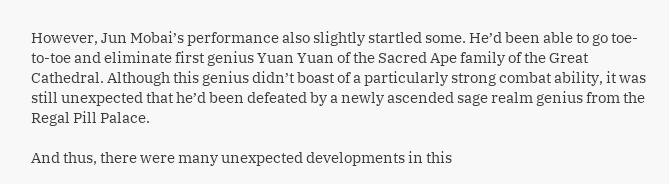However, Jun Mobai’s performance also slightly startled some. He’d been able to go toe-to-toe and eliminate first genius Yuan Yuan of the Sacred Ape family of the Great Cathedral. Although this genius didn’t boast of a particularly strong combat ability, it was still unexpected that he’d been defeated by a newly ascended sage realm genius from the Regal Pill Palace.

And thus, there were many unexpected developments in this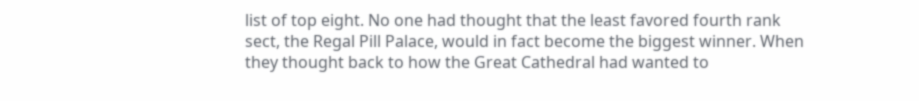list of top eight. No one had thought that the least favored fourth rank sect, the Regal Pill Palace, would in fact become the biggest winner. When they thought back to how the Great Cathedral had wanted to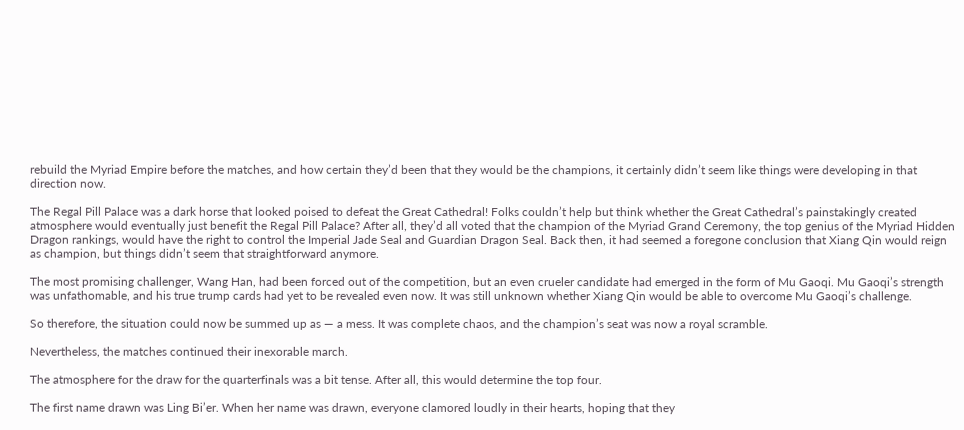rebuild the Myriad Empire before the matches, and how certain they’d been that they would be the champions, it certainly didn’t seem like things were developing in that direction now.

The Regal Pill Palace was a dark horse that looked poised to defeat the Great Cathedral! Folks couldn’t help but think whether the Great Cathedral’s painstakingly created atmosphere would eventually just benefit the Regal Pill Palace? After all, they’d all voted that the champion of the Myriad Grand Ceremony, the top genius of the Myriad Hidden Dragon rankings, would have the right to control the Imperial Jade Seal and Guardian Dragon Seal. Back then, it had seemed a foregone conclusion that Xiang Qin would reign as champion, but things didn’t seem that straightforward anymore.

The most promising challenger, Wang Han, had been forced out of the competition, but an even crueler candidate had emerged in the form of Mu Gaoqi. Mu Gaoqi’s strength was unfathomable, and his true trump cards had yet to be revealed even now. It was still unknown whether Xiang Qin would be able to overcome Mu Gaoqi’s challenge.

So therefore, the situation could now be summed up as — a mess. It was complete chaos, and the champion’s seat was now a royal scramble.

Nevertheless, the matches continued their inexorable march.

The atmosphere for the draw for the quarterfinals was a bit tense. After all, this would determine the top four.

The first name drawn was Ling Bi’er. When her name was drawn, everyone clamored loudly in their hearts, hoping that they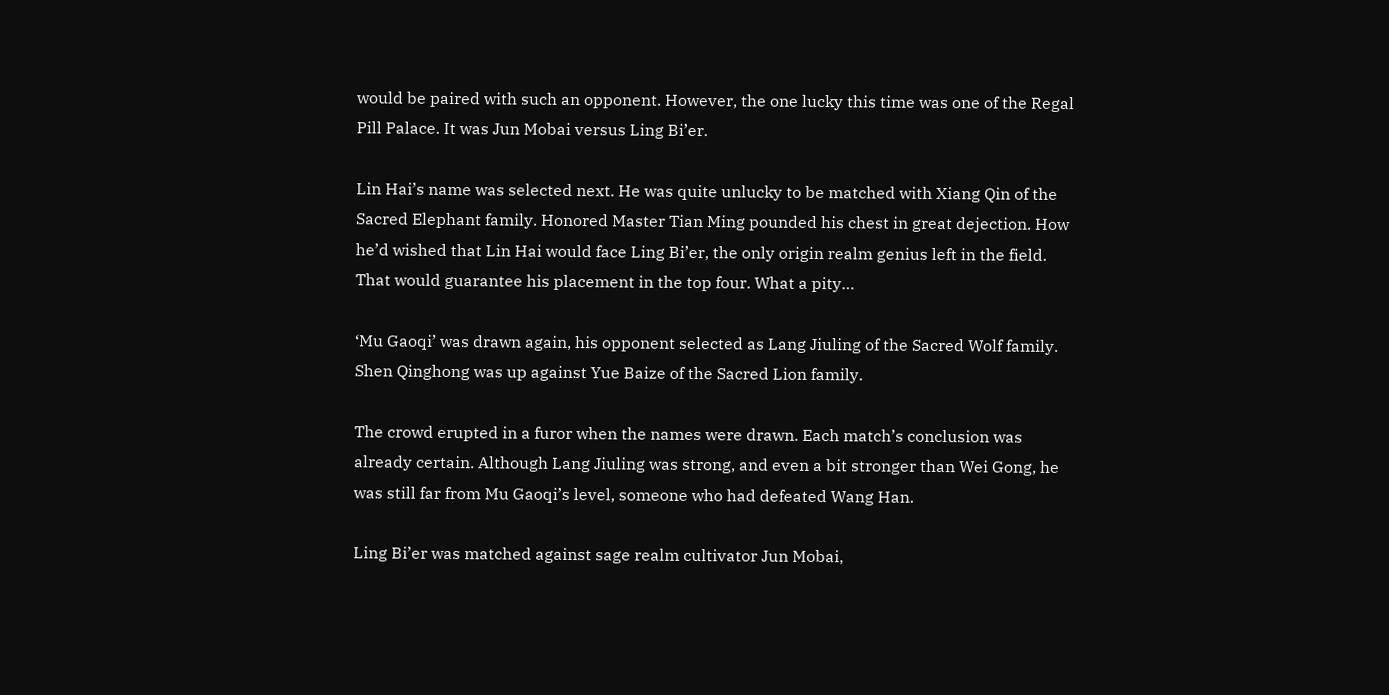would be paired with such an opponent. However, the one lucky this time was one of the Regal Pill Palace. It was Jun Mobai versus Ling Bi’er.

Lin Hai’s name was selected next. He was quite unlucky to be matched with Xiang Qin of the Sacred Elephant family. Honored Master Tian Ming pounded his chest in great dejection. How he’d wished that Lin Hai would face Ling Bi’er, the only origin realm genius left in the field. That would guarantee his placement in the top four. What a pity…

‘Mu Gaoqi’ was drawn again, his opponent selected as Lang Jiuling of the Sacred Wolf family. Shen Qinghong was up against Yue Baize of the Sacred Lion family.

The crowd erupted in a furor when the names were drawn. Each match’s conclusion was already certain. Although Lang Jiuling was strong, and even a bit stronger than Wei Gong, he was still far from Mu Gaoqi’s level, someone who had defeated Wang Han.

Ling Bi’er was matched against sage realm cultivator Jun Mobai,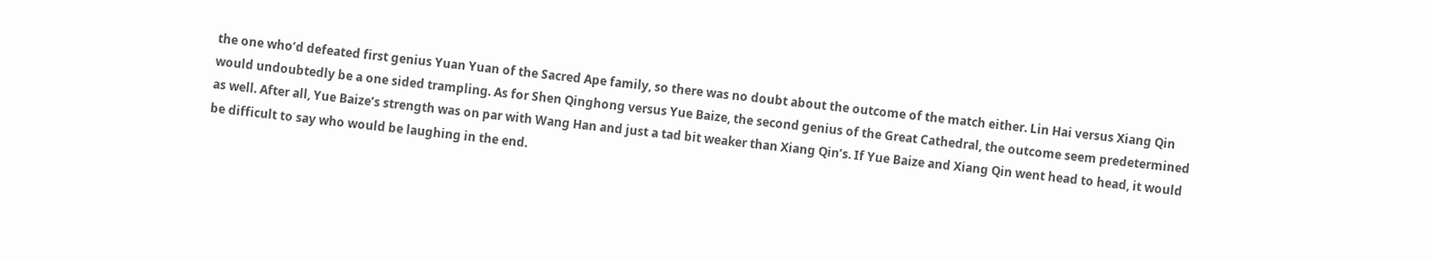the one who’d defeated first genius Yuan Yuan of the Sacred Ape family, so there was no doubt about the outcome of the match either. Lin Hai versus Xiang Qin would undoubtedly be a one sided trampling. As for Shen Qinghong versus Yue Baize, the second genius of the Great Cathedral, the outcome seem predetermined as well. After all, Yue Baize’s strength was on par with Wang Han and just a tad bit weaker than Xiang Qin’s. If Yue Baize and Xiang Qin went head to head, it would be difficult to say who would be laughing in the end.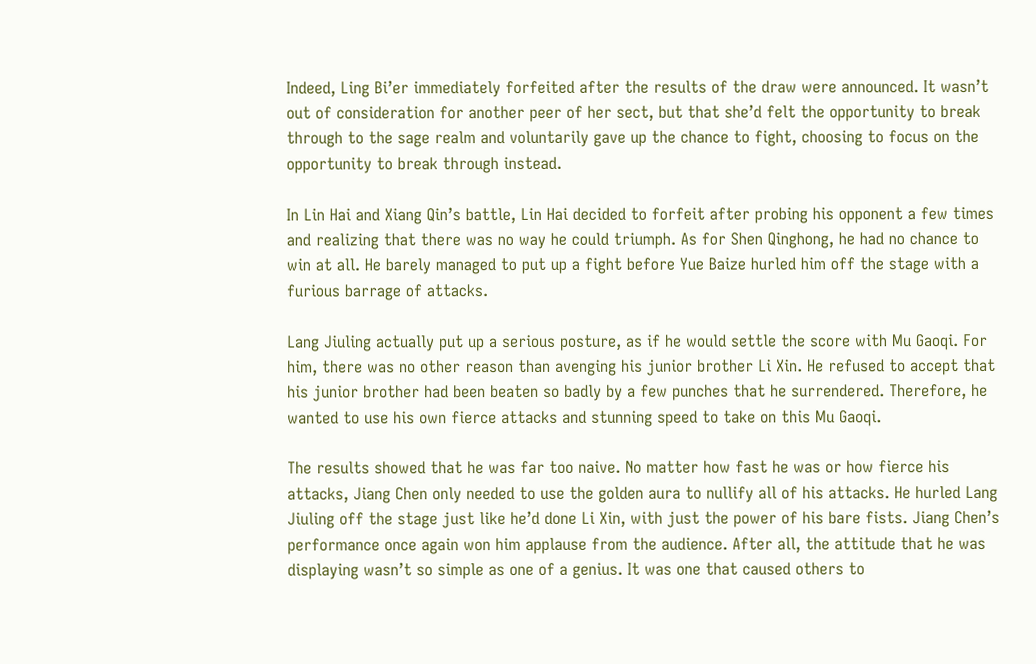Indeed, Ling Bi’er immediately forfeited after the results of the draw were announced. It wasn’t out of consideration for another peer of her sect, but that she’d felt the opportunity to break through to the sage realm and voluntarily gave up the chance to fight, choosing to focus on the opportunity to break through instead.

In Lin Hai and Xiang Qin’s battle, Lin Hai decided to forfeit after probing his opponent a few times and realizing that there was no way he could triumph. As for Shen Qinghong, he had no chance to win at all. He barely managed to put up a fight before Yue Baize hurled him off the stage with a furious barrage of attacks.

Lang Jiuling actually put up a serious posture, as if he would settle the score with Mu Gaoqi. For him, there was no other reason than avenging his junior brother Li Xin. He refused to accept that his junior brother had been beaten so badly by a few punches that he surrendered. Therefore, he wanted to use his own fierce attacks and stunning speed to take on this Mu Gaoqi.

The results showed that he was far too naive. No matter how fast he was or how fierce his attacks, Jiang Chen only needed to use the golden aura to nullify all of his attacks. He hurled Lang Jiuling off the stage just like he’d done Li Xin, with just the power of his bare fists. Jiang Chen’s performance once again won him applause from the audience. After all, the attitude that he was displaying wasn’t so simple as one of a genius. It was one that caused others to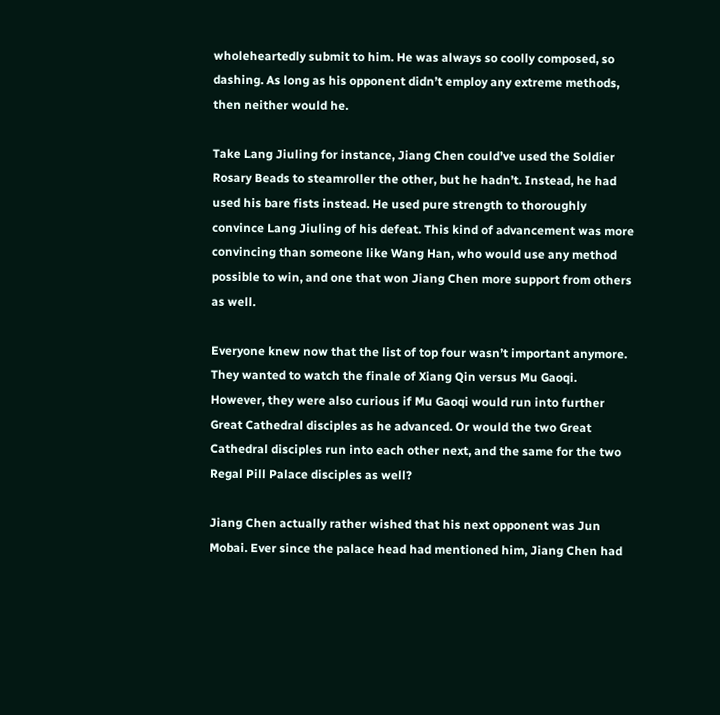wholeheartedly submit to him. He was always so coolly composed, so dashing. As long as his opponent didn’t employ any extreme methods, then neither would he.

Take Lang Jiuling for instance, Jiang Chen could’ve used the Soldier Rosary Beads to steamroller the other, but he hadn’t. Instead, he had used his bare fists instead. He used pure strength to thoroughly convince Lang Jiuling of his defeat. This kind of advancement was more convincing than someone like Wang Han, who would use any method possible to win, and one that won Jiang Chen more support from others as well.

Everyone knew now that the list of top four wasn’t important anymore. They wanted to watch the finale of Xiang Qin versus Mu Gaoqi. However, they were also curious if Mu Gaoqi would run into further Great Cathedral disciples as he advanced. Or would the two Great Cathedral disciples run into each other next, and the same for the two Regal Pill Palace disciples as well?

Jiang Chen actually rather wished that his next opponent was Jun Mobai. Ever since the palace head had mentioned him, Jiang Chen had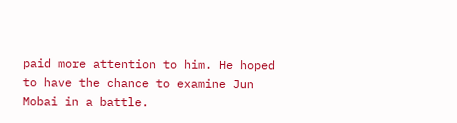paid more attention to him. He hoped to have the chance to examine Jun Mobai in a battle.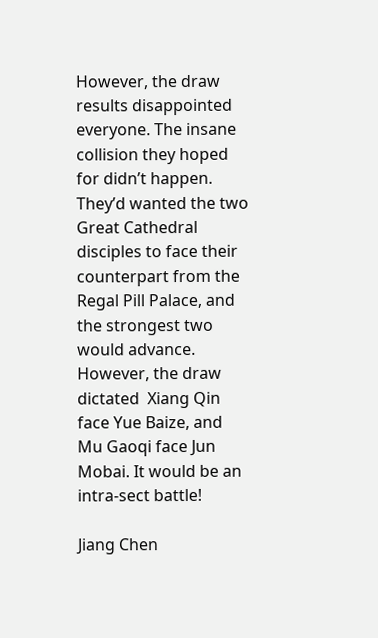However, the draw results disappointed everyone. The insane collision they hoped for didn’t happen. They’d wanted the two Great Cathedral disciples to face their counterpart from the Regal Pill Palace, and the strongest two would advance. However, the draw dictated  Xiang Qin face Yue Baize, and Mu Gaoqi face Jun Mobai. It would be an intra-sect battle!

Jiang Chen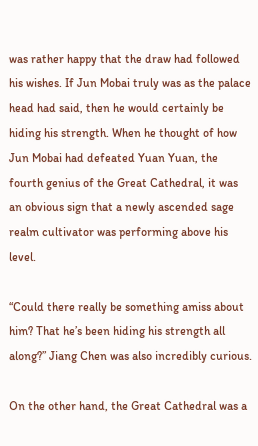was rather happy that the draw had followed his wishes. If Jun Mobai truly was as the palace head had said, then he would certainly be hiding his strength. When he thought of how Jun Mobai had defeated Yuan Yuan, the fourth genius of the Great Cathedral, it was an obvious sign that a newly ascended sage realm cultivator was performing above his level.

“Could there really be something amiss about him? That he’s been hiding his strength all along?” Jiang Chen was also incredibly curious.

On the other hand, the Great Cathedral was a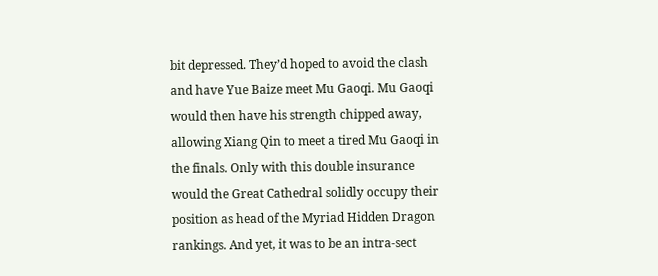bit depressed. They’d hoped to avoid the clash and have Yue Baize meet Mu Gaoqi. Mu Gaoqi would then have his strength chipped away, allowing Xiang Qin to meet a tired Mu Gaoqi in the finals. Only with this double insurance would the Great Cathedral solidly occupy their position as head of the Myriad Hidden Dragon rankings. And yet, it was to be an intra-sect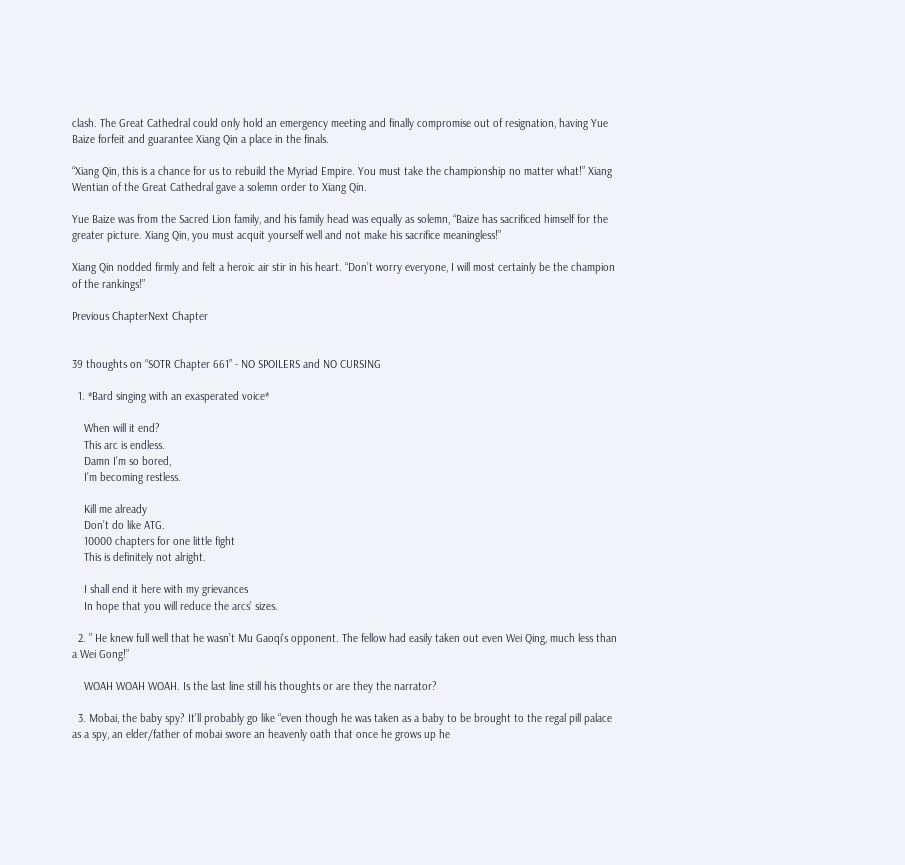clash. The Great Cathedral could only hold an emergency meeting and finally compromise out of resignation, having Yue Baize forfeit and guarantee Xiang Qin a place in the finals.

“Xiang Qin, this is a chance for us to rebuild the Myriad Empire. You must take the championship no matter what!” Xiang Wentian of the Great Cathedral gave a solemn order to Xiang Qin.

Yue Baize was from the Sacred Lion family, and his family head was equally as solemn, “Baize has sacrificed himself for the greater picture. Xiang Qin, you must acquit yourself well and not make his sacrifice meaningless!”

Xiang Qin nodded firmly and felt a heroic air stir in his heart. “Don’t worry everyone, I will most certainly be the champion of the rankings!”

Previous ChapterNext Chapter


39 thoughts on “SOTR Chapter 661” - NO SPOILERS and NO CURSING

  1. *Bard singing with an exasperated voice*

    When will it end?
    This arc is endless.
    Damn I’m so bored,
    I’m becoming restless.

    Kill me already
    Don’t do like ATG.
    10000 chapters for one little fight
    This is definitely not alright.

    I shall end it here with my grievances
    In hope that you will reduce the arcs’ sizes.

  2. ” He knew full well that he wasn’t Mu Gaoqi’s opponent. The fellow had easily taken out even Wei Qing, much less than a Wei Gong!”

    WOAH WOAH WOAH. Is the last line still his thoughts or are they the narrator?

  3. Mobai, the baby spy? It’ll probably go like “even though he was taken as a baby to be brought to the regal pill palace as a spy, an elder/father of mobai swore an heavenly oath that once he grows up he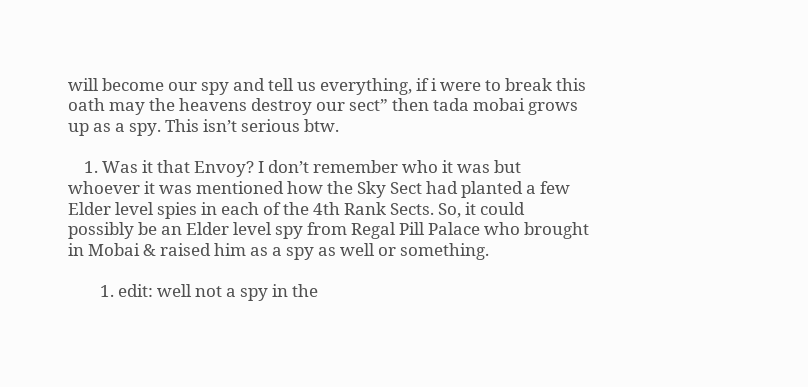will become our spy and tell us everything, if i were to break this oath may the heavens destroy our sect” then tada mobai grows up as a spy. This isn’t serious btw.

    1. Was it that Envoy? I don’t remember who it was but whoever it was mentioned how the Sky Sect had planted a few Elder level spies in each of the 4th Rank Sects. So, it could possibly be an Elder level spy from Regal Pill Palace who brought in Mobai & raised him as a spy as well or something.

        1. edit: well not a spy in the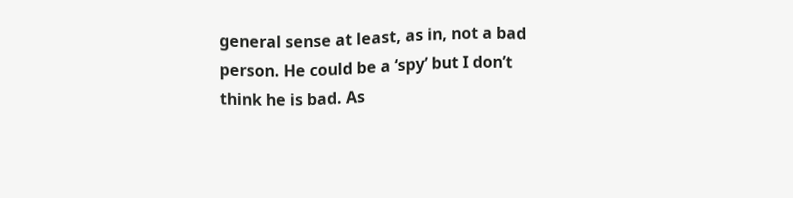general sense at least, as in, not a bad person. He could be a ‘spy’ but I don’t think he is bad. As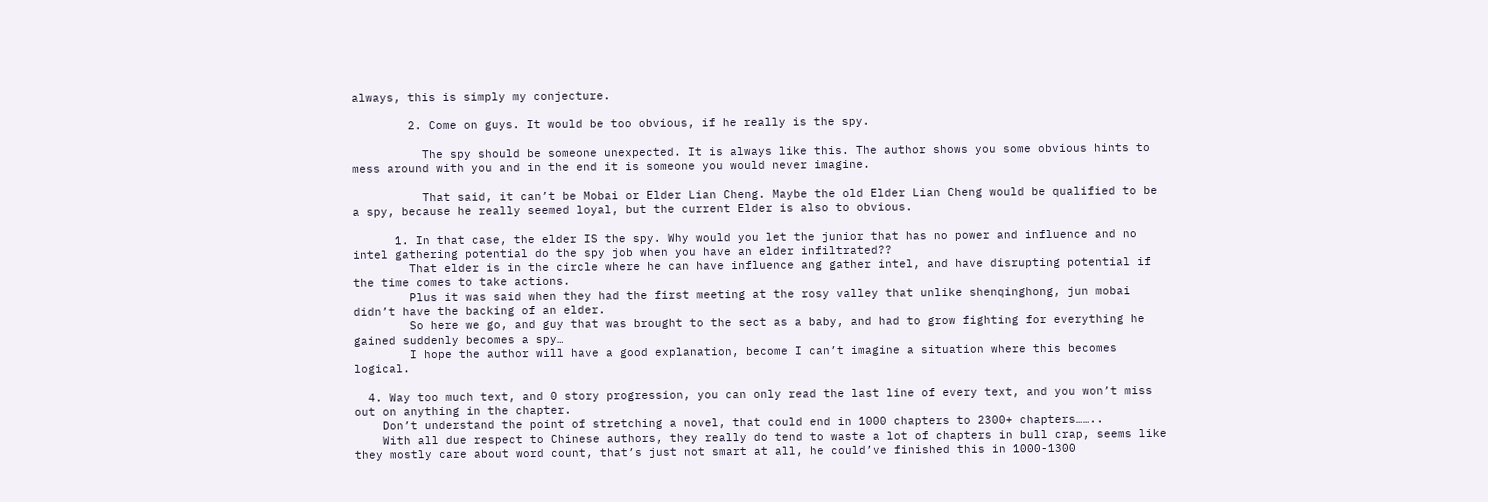always, this is simply my conjecture.

        2. Come on guys. It would be too obvious, if he really is the spy.

          The spy should be someone unexpected. It is always like this. The author shows you some obvious hints to mess around with you and in the end it is someone you would never imagine.

          That said, it can’t be Mobai or Elder Lian Cheng. Maybe the old Elder Lian Cheng would be qualified to be a spy, because he really seemed loyal, but the current Elder is also to obvious.

      1. In that case, the elder IS the spy. Why would you let the junior that has no power and influence and no intel gathering potential do the spy job when you have an elder infiltrated??
        That elder is in the circle where he can have influence ang gather intel, and have disrupting potential if the time comes to take actions.
        Plus it was said when they had the first meeting at the rosy valley that unlike shenqinghong, jun mobai didn’t have the backing of an elder.
        So here we go, and guy that was brought to the sect as a baby, and had to grow fighting for everything he gained suddenly becomes a spy…
        I hope the author will have a good explanation, become I can’t imagine a situation where this becomes logical.

  4. Way too much text, and 0 story progression, you can only read the last line of every text, and you won’t miss out on anything in the chapter.
    Don’t understand the point of stretching a novel, that could end in 1000 chapters to 2300+ chapters……..
    With all due respect to Chinese authors, they really do tend to waste a lot of chapters in bull crap, seems like they mostly care about word count, that’s just not smart at all, he could’ve finished this in 1000-1300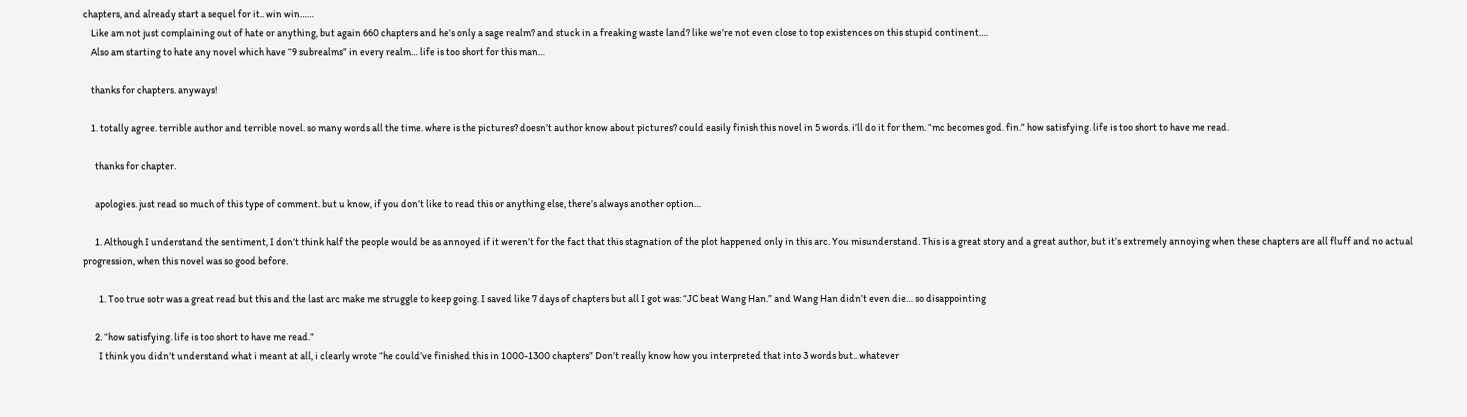chapters, and already start a sequel for it.. win win……
    Like am not just complaining out of hate or anything, but again 660 chapters and he’s only a sage realm? and stuck in a freaking waste land? like we’re not even close to top existences on this stupid continent….
    Also am starting to hate any novel which have “9 subrealms” in every realm… life is too short for this man…

    thanks for chapters. anyways!

    1. totally agree. terrible author and terrible novel. so many words all the time. where is the pictures? doesn’t author know about pictures? could easily finish this novel in 5 words. i’ll do it for them. “mc becomes god. fin.” how satisfying. life is too short to have me read.

      thanks for chapter.

      apologies. just read so much of this type of comment. but u know, if you don’t like to read this or anything else, there’s always another option…

      1. Although I understand the sentiment, I don’t think half the people would be as annoyed if it weren’t for the fact that this stagnation of the plot happened only in this arc. You misunderstand. This is a great story and a great author, but it’s extremely annoying when these chapters are all fluff and no actual progression, when this novel was so good before.

        1. Too true sotr was a great read but this and the last arc make me struggle to keep going. I saved like 7 days of chapters but all I got was: “JC beat Wang Han.” and Wang Han didn’t even die… so disappointing

      2. “how satisfying. life is too short to have me read.”
        I think you didn’t understand what i meant at all, i clearly wrote “he could’ve finished this in 1000-1300 chapters” Don’t really know how you interpreted that into 3 words but.. whatever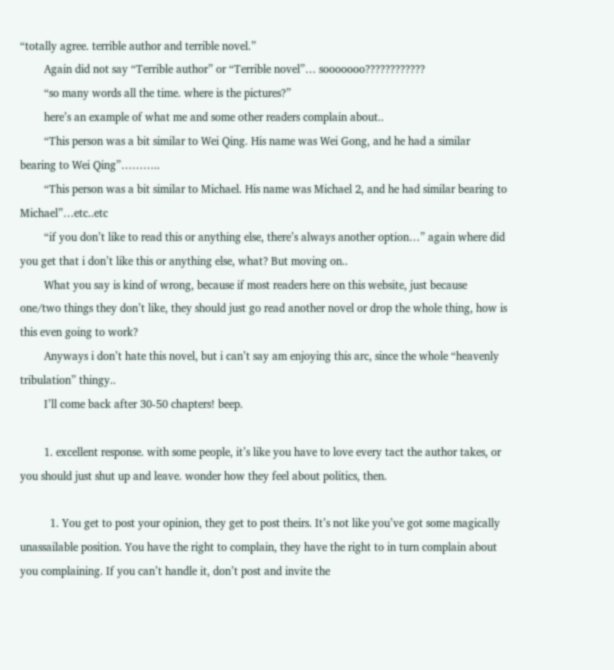“totally agree. terrible author and terrible novel.”
        Again did not say “Terrible author” or “Terrible novel”… sooooooo????????????
        “so many words all the time. where is the pictures?”
        here’s an example of what me and some other readers complain about..
        “This person was a bit similar to Wei Qing. His name was Wei Gong, and he had a similar bearing to Wei Qing”………..
        “This person was a bit similar to Michael. His name was Michael 2, and he had similar bearing to Michael”…etc..etc
        “if you don’t like to read this or anything else, there’s always another option…” again where did you get that i don’t like this or anything else, what? But moving on..
        What you say is kind of wrong, because if most readers here on this website, just because one/two things they don’t like, they should just go read another novel or drop the whole thing, how is this even going to work?
        Anyways i don’t hate this novel, but i can’t say am enjoying this arc, since the whole “heavenly tribulation” thingy..
        I’ll come back after 30-50 chapters! beep.

        1. excellent response. with some people, it’s like you have to love every tact the author takes, or you should just shut up and leave. wonder how they feel about politics, then.

          1. You get to post your opinion, they get to post theirs. It’s not like you’ve got some magically unassailable position. You have the right to complain, they have the right to in turn complain about you complaining. If you can’t handle it, don’t post and invite the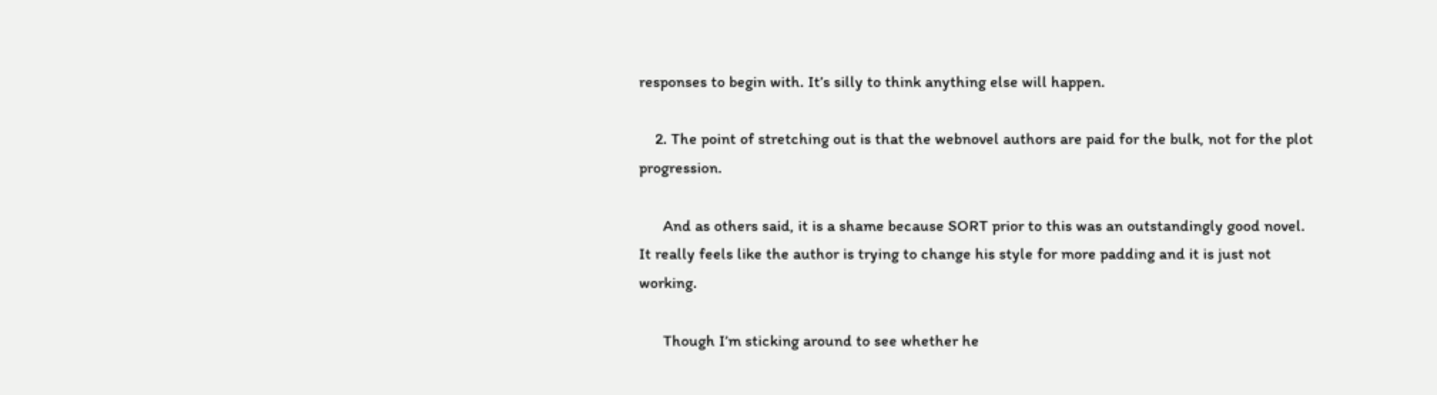responses to begin with. It’s silly to think anything else will happen.

    2. The point of stretching out is that the webnovel authors are paid for the bulk, not for the plot progression.

      And as others said, it is a shame because SORT prior to this was an outstandingly good novel. It really feels like the author is trying to change his style for more padding and it is just not working.

      Though I’m sticking around to see whether he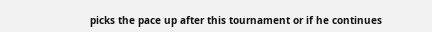picks the pace up after this tournament or if he continues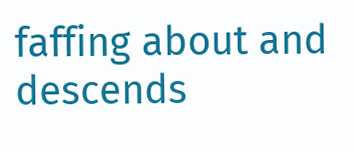faffing about and descends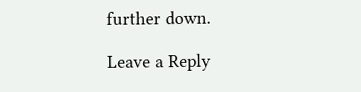further down.

Leave a Reply